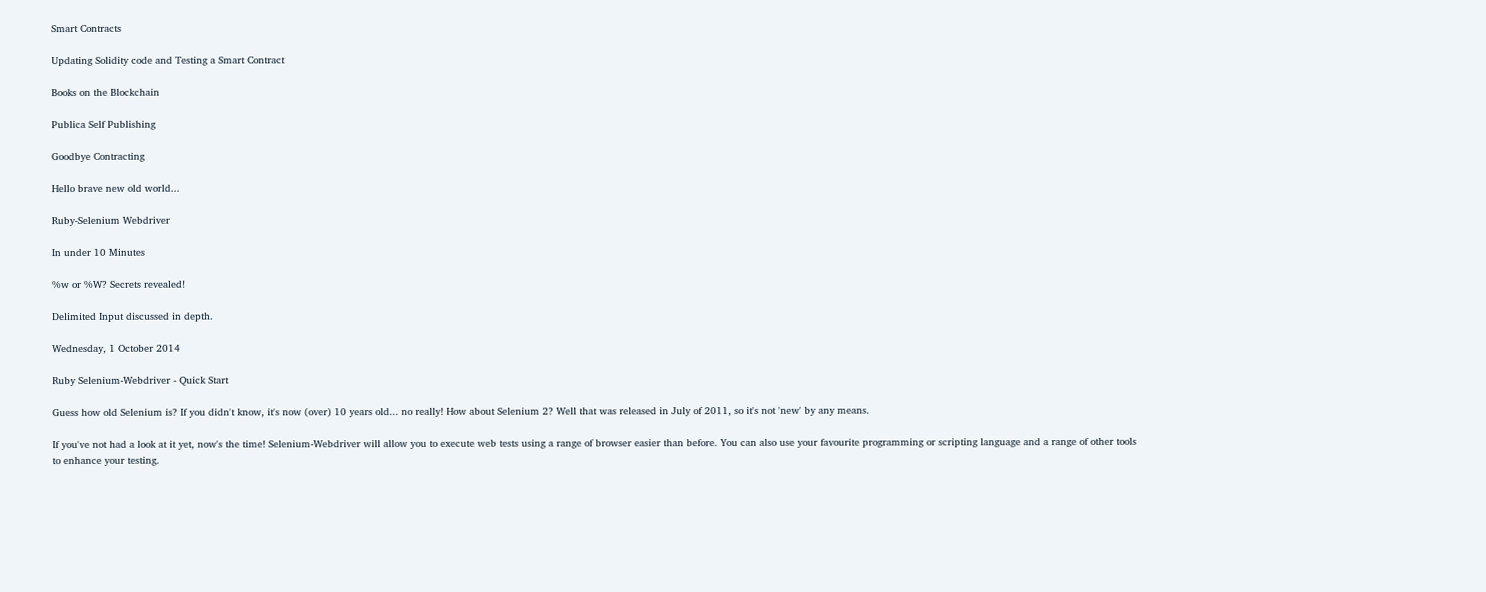Smart Contracts

Updating Solidity code and Testing a Smart Contract

Books on the Blockchain

Publica Self Publishing

Goodbye Contracting

Hello brave new old world...

Ruby-Selenium Webdriver

In under 10 Minutes

%w or %W? Secrets revealed!

Delimited Input discussed in depth.

Wednesday, 1 October 2014

Ruby Selenium-Webdriver - Quick Start

Guess how old Selenium is? If you didn't know, it's now (over) 10 years old... no really! How about Selenium 2? Well that was released in July of 2011, so it's not 'new' by any means.

If you've not had a look at it yet, now's the time! Selenium-Webdriver will allow you to execute web tests using a range of browser easier than before. You can also use your favourite programming or scripting language and a range of other tools to enhance your testing.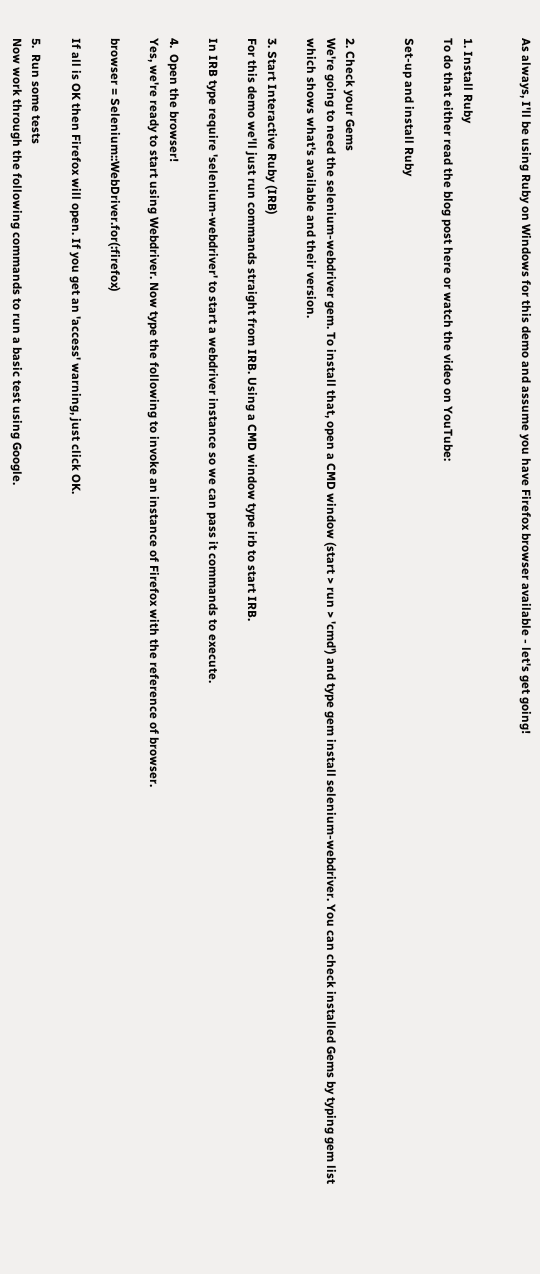As always, I'll be using Ruby on Windows for this demo and assume you have Firefox browser available - let's get going!


1. Install Ruby
To do that either read the blog post here or watch the video on YouTube:

Set-up and install Ruby


2. Check your Gems
We're going to need the selenium-webdriver gem. To install that, open a CMD window (start > run > 'cmd') and type gem install selenium-webdriver. You can check installed Gems by typing gem list which shows what's available and their version.

3. Start Interactive Ruby (IRB)
For this demo we'll just run commands straight from IRB. Using a CMD window type irb to start IRB.

In IRB type require 'selenium-webdriver' to start a webdriver instance so we can pass it commands to execute.

4.  Open the browser!
Yes, we're ready to start using Webdriver. Now type the following to invoke an instance of Firefox with the reference of browser.

browser = Selenium::WebDriver.for(:firefox)

If all is OK then Firefox will open. If you get an 'access' warning, just click OK.

5.  Run some tests
Now work through the following commands to run a basic test using Google.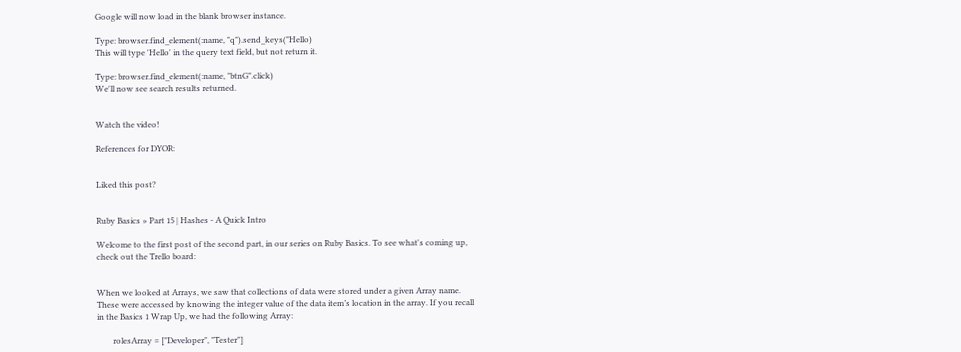Google will now load in the blank browser instance.

Type: browser.find_element(:name, "q").send_keys("Hello)
This will type 'Hello' in the query text field, but not return it.

Type: browser.find_element(:name, "btnG".click)
We'll now see search results returned.


Watch the video!

References for DYOR:


Liked this post?


Ruby Basics » Part 15 | Hashes - A Quick Intro

Welcome to the first post of the second part, in our series on Ruby Basics. To see what's coming up, check out the Trello board:


When we looked at Arrays, we saw that collections of data were stored under a given Array name. These were accessed by knowing the integer value of the data item’s location in the array. If you recall in the Basics 1 Wrap Up, we had the following Array:

        rolesArray = ["Developer", "Tester"]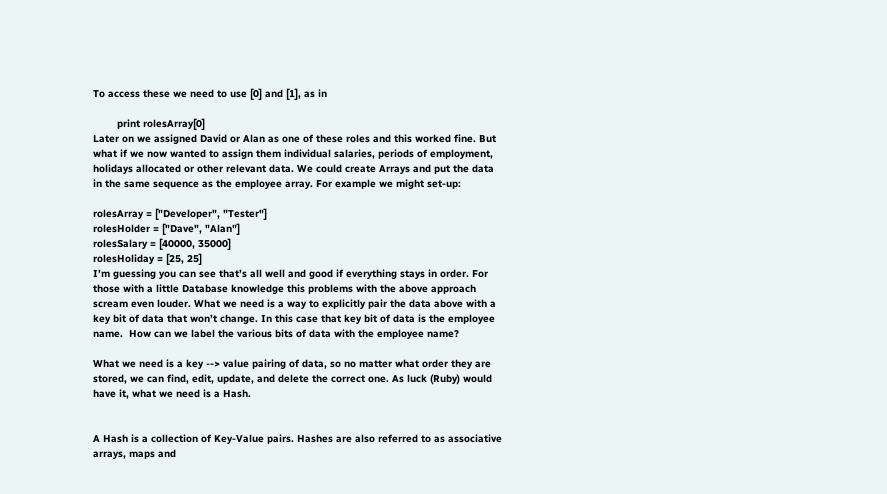To access these we need to use [0] and [1], as in

        print rolesArray[0]
Later on we assigned David or Alan as one of these roles and this worked fine. But what if we now wanted to assign them individual salaries, periods of employment, holidays allocated or other relevant data. We could create Arrays and put the data in the same sequence as the employee array. For example we might set-up:

rolesArray = ["Developer", "Tester"]
rolesHolder = ["Dave", "Alan"]
rolesSalary = [40000, 35000]
rolesHoliday = [25, 25]
I’m guessing you can see that’s all well and good if everything stays in order. For those with a little Database knowledge this problems with the above approach scream even louder. What we need is a way to explicitly pair the data above with a key bit of data that won’t change. In this case that key bit of data is the employee name.  How can we label the various bits of data with the employee name?

What we need is a key --> value pairing of data, so no matter what order they are stored, we can find, edit, update, and delete the correct one. As luck (Ruby) would have it, what we need is a Hash.


A Hash is a collection of Key-Value pairs. Hashes are also referred to as associative arrays, maps and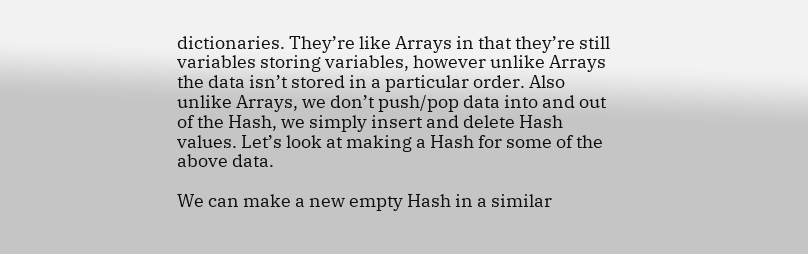dictionaries. They’re like Arrays in that they’re still variables storing variables, however unlike Arrays the data isn’t stored in a particular order. Also unlike Arrays, we don’t push/pop data into and out of the Hash, we simply insert and delete Hash values. Let’s look at making a Hash for some of the above data.

We can make a new empty Hash in a similar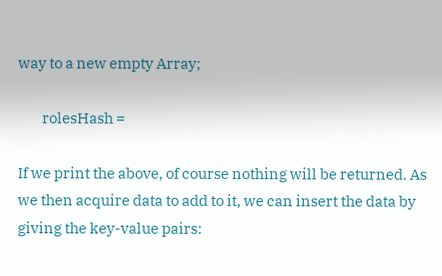way to a new empty Array;

        rolesHash =

If we print the above, of course nothing will be returned. As we then acquire data to add to it, we can insert the data by giving the key-value pairs: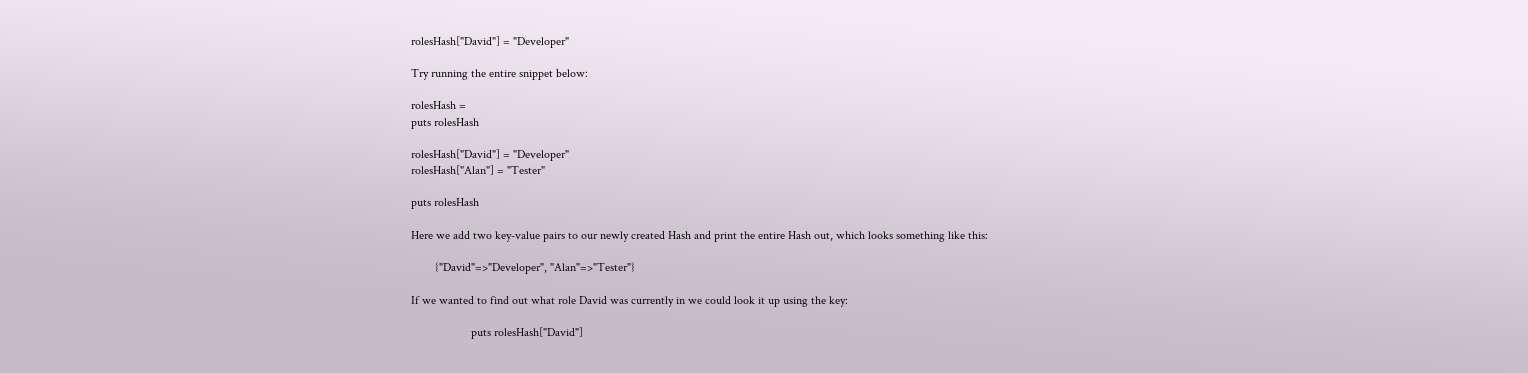rolesHash["David"] = "Developer"

Try running the entire snippet below:

rolesHash =
puts rolesHash

rolesHash["David"] = "Developer"
rolesHash["Alan"] = "Tester"

puts rolesHash

Here we add two key-value pairs to our newly created Hash and print the entire Hash out, which looks something like this:

        {"David"=>"Developer", "Alan"=>"Tester"}

If we wanted to find out what role David was currently in we could look it up using the key:

                    puts rolesHash["David"]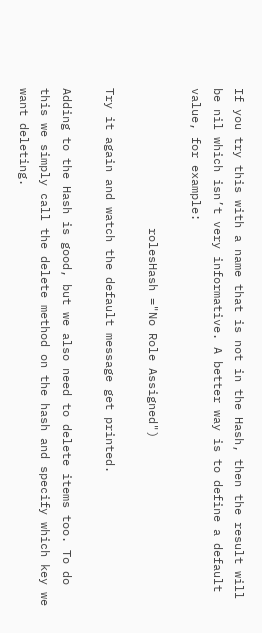If you try this with a name that is not in the Hash, then the result will be nil which isn’t very informative. A better way is to define a default value, for example:

                    rolesHash ="No Role Assigned")

Try it again and watch the default message get printed.

Adding to the Hash is good, but we also need to delete items too. To do this we simply call the delete method on the hash and specify which key we want deleting.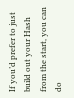If you’d prefer to just build out your Hash from the start, you can do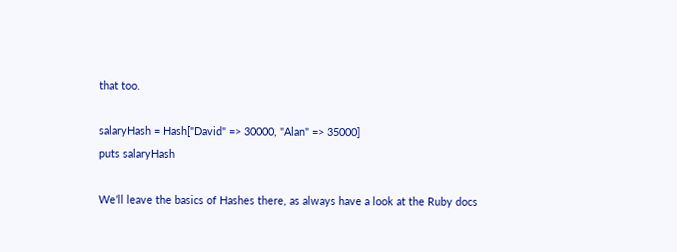that too.

salaryHash = Hash["David" => 30000, "Alan" => 35000]
puts salaryHash

We’ll leave the basics of Hashes there, as always have a look at the Ruby docs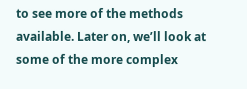to see more of the methods available. Later on, we’ll look at some of the more complex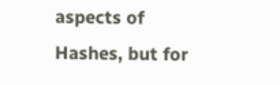aspects of Hashes, but for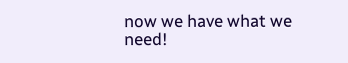now we have what we need!